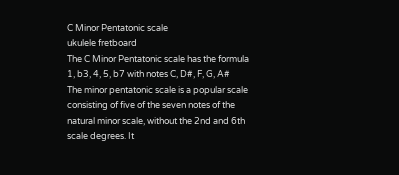C Minor Pentatonic scale
ukulele fretboard
The C Minor Pentatonic scale has the formula 1, b3, 4, 5, b7 with notes C, D#, F, G, A#
The minor pentatonic scale is a popular scale consisting of five of the seven notes of the natural minor scale, without the 2nd and 6th scale degrees. It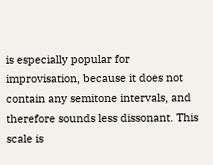is especially popular for improvisation, because it does not contain any semitone intervals, and therefore sounds less dissonant. This scale is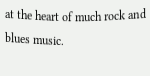at the heart of much rock and blues music.